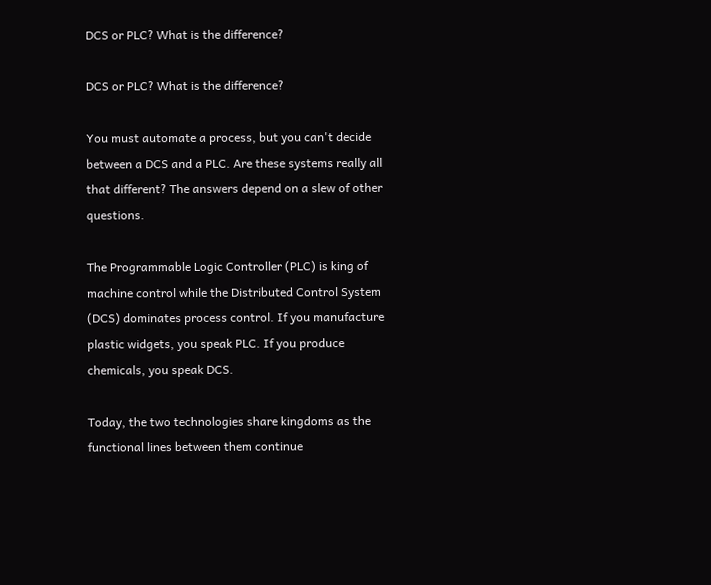DCS or PLC? What is the difference?

DCS or PLC? What is the difference?

You must automate a process, but you can't decide between a DCS and a PLC. Are these systems really all that different? The answers depend on a slew of other questions.

The Programmable Logic Controller (PLC) is king of machine control while the Distributed Control System (DCS) dominates process control. If you manufacture plastic widgets, you speak PLC. If you produce chemicals, you speak DCS.

Today, the two technologies share kingdoms as the functional lines between them continue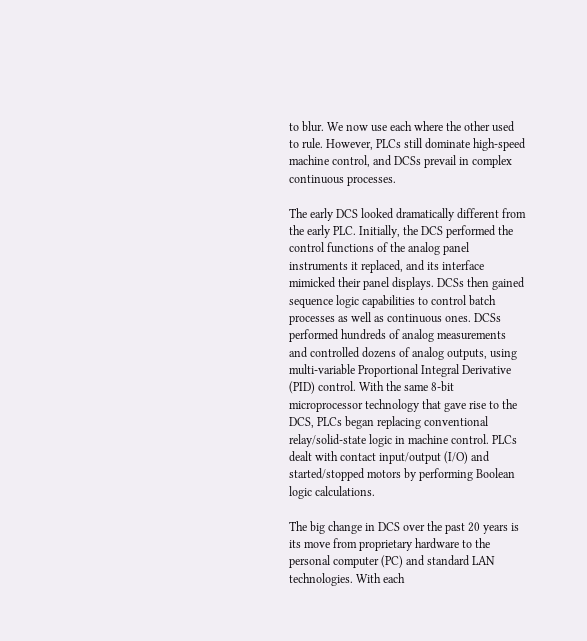to blur. We now use each where the other used to rule. However, PLCs still dominate high-speed machine control, and DCSs prevail in complex continuous processes.

The early DCS looked dramatically different from the early PLC. Initially, the DCS performed the control functions of the analog panel instruments it replaced, and its interface mimicked their panel displays. DCSs then gained sequence logic capabilities to control batch processes as well as continuous ones. DCSs performed hundreds of analog measurements and controlled dozens of analog outputs, using multi-variable Proportional Integral Derivative (PID) control. With the same 8-bit microprocessor technology that gave rise to the DCS, PLCs began replacing conventional relay/solid-state logic in machine control. PLCs dealt with contact input/output (I/O) and started/stopped motors by performing Boolean logic calculations.

The big change in DCS over the past 20 years is its move from proprietary hardware to the personal computer (PC) and standard LAN technologies. With each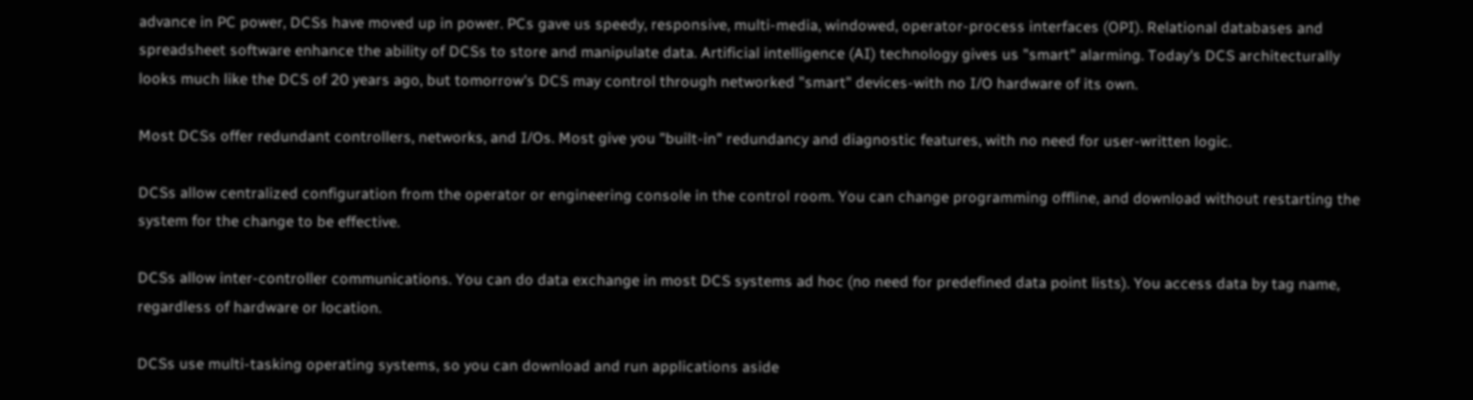advance in PC power, DCSs have moved up in power. PCs gave us speedy, responsive, multi-media, windowed, operator-process interfaces (OPI). Relational databases and spreadsheet software enhance the ability of DCSs to store and manipulate data. Artificial intelligence (AI) technology gives us "smart" alarming. Today's DCS architecturally looks much like the DCS of 20 years ago, but tomorrow's DCS may control through networked "smart" devices-with no I/O hardware of its own.

Most DCSs offer redundant controllers, networks, and I/Os. Most give you "built-in" redundancy and diagnostic features, with no need for user-written logic.

DCSs allow centralized configuration from the operator or engineering console in the control room. You can change programming offline, and download without restarting the system for the change to be effective.

DCSs allow inter-controller communications. You can do data exchange in most DCS systems ad hoc (no need for predefined data point lists). You access data by tag name, regardless of hardware or location.

DCSs use multi-tasking operating systems, so you can download and run applications aside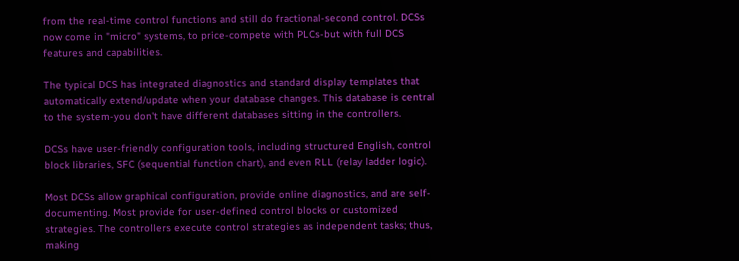from the real-time control functions and still do fractional-second control. DCSs now come in "micro" systems, to price-compete with PLCs-but with full DCS features and capabilities.

The typical DCS has integrated diagnostics and standard display templates that automatically extend/update when your database changes. This database is central to the system-you don't have different databases sitting in the controllers.

DCSs have user-friendly configuration tools, including structured English, control block libraries, SFC (sequential function chart), and even RLL (relay ladder logic).

Most DCSs allow graphical configuration, provide online diagnostics, and are self-documenting. Most provide for user-defined control blocks or customized strategies. The controllers execute control strategies as independent tasks; thus, making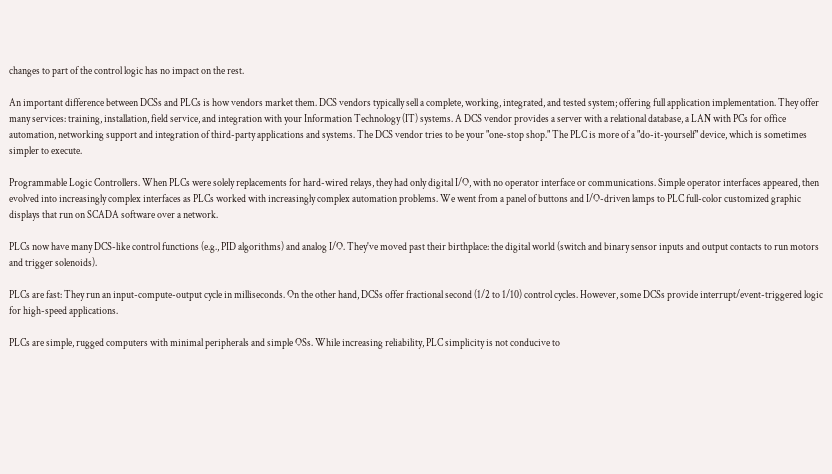changes to part of the control logic has no impact on the rest.

An important difference between DCSs and PLCs is how vendors market them. DCS vendors typically sell a complete, working, integrated, and tested system; offering full application implementation. They offer many services: training, installation, field service, and integration with your Information Technology (IT) systems. A DCS vendor provides a server with a relational database, a LAN with PCs for office automation, networking support and integration of third-party applications and systems. The DCS vendor tries to be your "one-stop shop." The PLC is more of a "do-it-yourself" device, which is sometimes simpler to execute.

Programmable Logic Controllers. When PLCs were solely replacements for hard-wired relays, they had only digital I/O, with no operator interface or communications. Simple operator interfaces appeared, then evolved into increasingly complex interfaces as PLCs worked with increasingly complex automation problems. We went from a panel of buttons and I/O-driven lamps to PLC full-color customized graphic displays that run on SCADA software over a network.

PLCs now have many DCS-like control functions (e.g., PID algorithms) and analog I/O. They've moved past their birthplace: the digital world (switch and binary sensor inputs and output contacts to run motors and trigger solenoids).

PLCs are fast: They run an input-compute-output cycle in milliseconds. On the other hand, DCSs offer fractional second (1/2 to 1/10) control cycles. However, some DCSs provide interrupt/event-triggered logic for high-speed applications.

PLCs are simple, rugged computers with minimal peripherals and simple OSs. While increasing reliability, PLC simplicity is not conducive to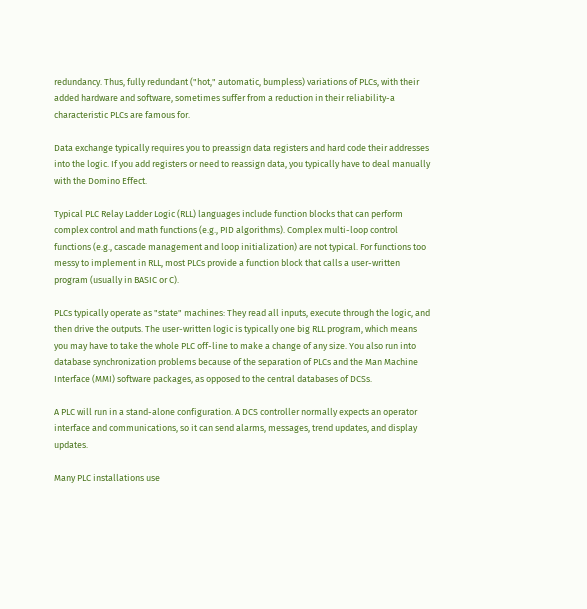redundancy. Thus, fully redundant ("hot," automatic, bumpless) variations of PLCs, with their added hardware and software, sometimes suffer from a reduction in their reliability-a characteristic PLCs are famous for.

Data exchange typically requires you to preassign data registers and hard code their addresses into the logic. If you add registers or need to reassign data, you typically have to deal manually with the Domino Effect.

Typical PLC Relay Ladder Logic (RLL) languages include function blocks that can perform complex control and math functions (e.g., PID algorithms). Complex multi-loop control functions (e.g., cascade management and loop initialization) are not typical. For functions too messy to implement in RLL, most PLCs provide a function block that calls a user-written program (usually in BASIC or C).

PLCs typically operate as "state" machines: They read all inputs, execute through the logic, and then drive the outputs. The user-written logic is typically one big RLL program, which means you may have to take the whole PLC off-line to make a change of any size. You also run into database synchronization problems because of the separation of PLCs and the Man Machine Interface (MMI) software packages, as opposed to the central databases of DCSs.

A PLC will run in a stand-alone configuration. A DCS controller normally expects an operator interface and communications, so it can send alarms, messages, trend updates, and display updates.

Many PLC installations use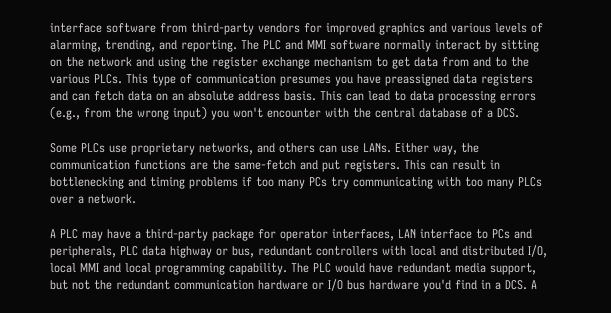interface software from third-party vendors for improved graphics and various levels of alarming, trending, and reporting. The PLC and MMI software normally interact by sitting on the network and using the register exchange mechanism to get data from and to the various PLCs. This type of communication presumes you have preassigned data registers and can fetch data on an absolute address basis. This can lead to data processing errors (e.g., from the wrong input) you won't encounter with the central database of a DCS.

Some PLCs use proprietary networks, and others can use LANs. Either way, the communication functions are the same-fetch and put registers. This can result in bottlenecking and timing problems if too many PCs try communicating with too many PLCs over a network.

A PLC may have a third-party package for operator interfaces, LAN interface to PCs and peripherals, PLC data highway or bus, redundant controllers with local and distributed I/O, local MMI and local programming capability. The PLC would have redundant media support, but not the redundant communication hardware or I/O bus hardware you'd find in a DCS. A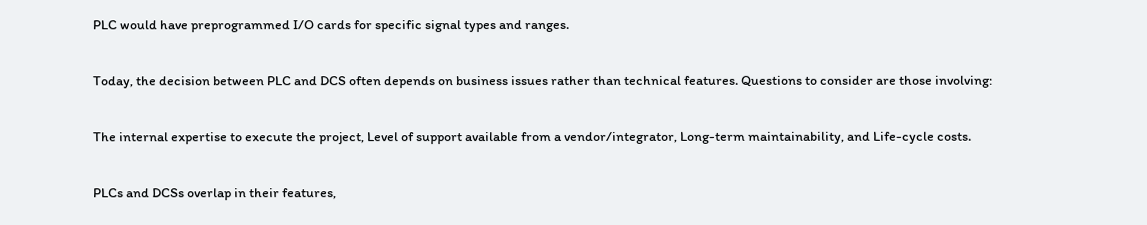PLC would have preprogrammed I/O cards for specific signal types and ranges.

Today, the decision between PLC and DCS often depends on business issues rather than technical features. Questions to consider are those involving:

The internal expertise to execute the project, Level of support available from a vendor/integrator, Long-term maintainability, and Life-cycle costs.

PLCs and DCSs overlap in their features,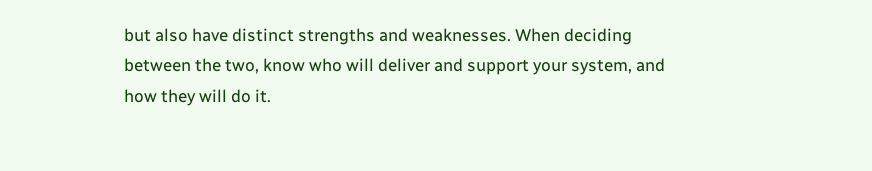but also have distinct strengths and weaknesses. When deciding between the two, know who will deliver and support your system, and how they will do it.